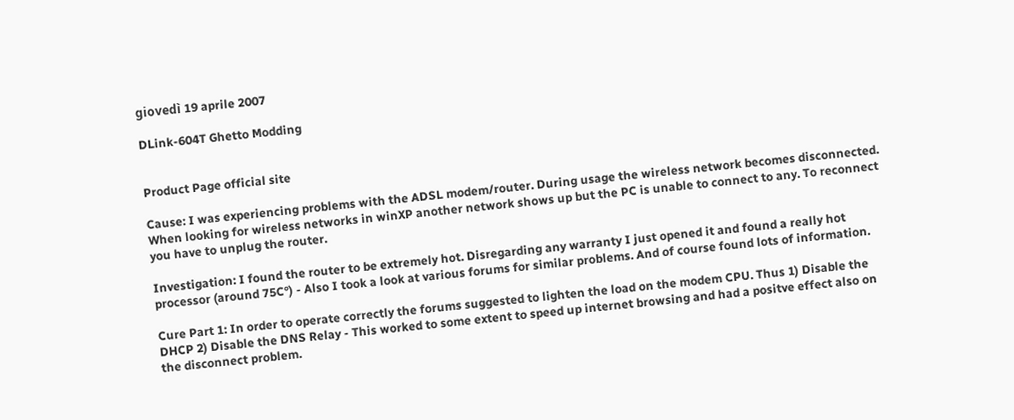giovedì 19 aprile 2007

DLink-604T Ghetto Modding


Product Page official site

Cause: I was experiencing problems with the ADSL modem/router. During usage the wireless network becomes disconnected. When looking for wireless networks in winXP another network shows up but the PC is unable to connect to any. To reconnect you have to unplug the router.

Investigation: I found the router to be extremely hot. Disregarding any warranty I just opened it and found a really hot processor (around 75C°) - Also I took a look at various forums for similar problems. And of course found lots of information.

Cure Part 1: In order to operate correctly the forums suggested to lighten the load on the modem CPU. Thus 1) Disable the DHCP 2) Disable the DNS Relay - This worked to some extent to speed up internet browsing and had a positve effect also on the disconnect problem.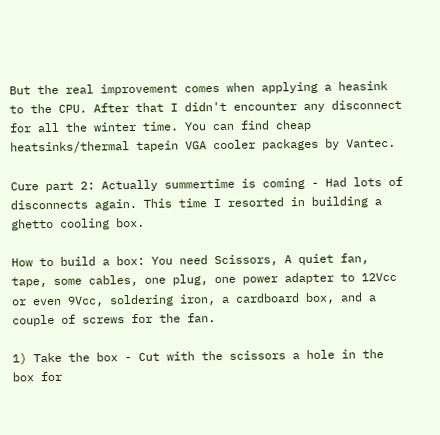But the real improvement comes when applying a heasink to the CPU. After that I didn't encounter any disconnect for all the winter time. You can find cheap heatsinks/thermal tapein VGA cooler packages by Vantec.

Cure part 2: Actually summertime is coming - Had lots of disconnects again. This time I resorted in building a ghetto cooling box.

How to build a box: You need Scissors, A quiet fan, tape, some cables, one plug, one power adapter to 12Vcc or even 9Vcc, soldering iron, a cardboard box, and a couple of screws for the fan.

1) Take the box - Cut with the scissors a hole in the box for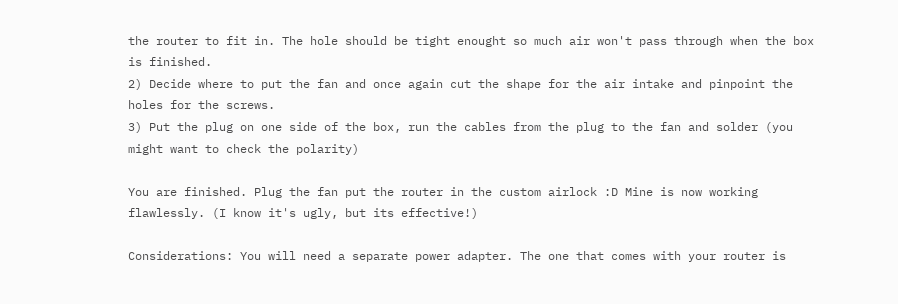the router to fit in. The hole should be tight enought so much air won't pass through when the box is finished.
2) Decide where to put the fan and once again cut the shape for the air intake and pinpoint the holes for the screws.
3) Put the plug on one side of the box, run the cables from the plug to the fan and solder (you might want to check the polarity)

You are finished. Plug the fan put the router in the custom airlock :D Mine is now working flawlessly. (I know it's ugly, but its effective!)

Considerations: You will need a separate power adapter. The one that comes with your router is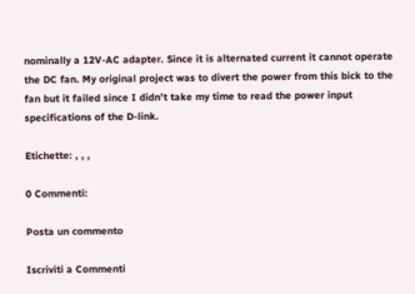nominally a 12V-AC adapter. Since it is alternated current it cannot operate the DC fan. My original project was to divert the power from this bick to the fan but it failed since I didn't take my time to read the power input specifications of the D-link.

Etichette: , , ,

0 Commenti:

Posta un commento

Iscriviti a Commenti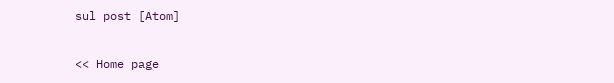sul post [Atom]

<< Home page